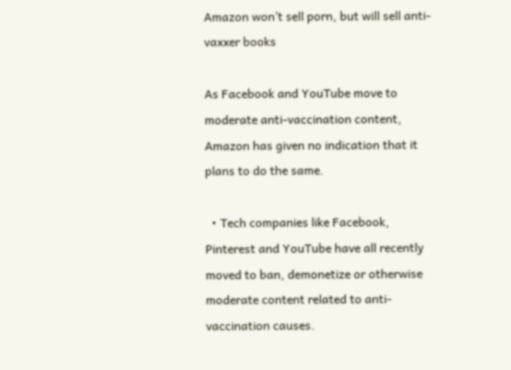Amazon won’t sell porn, but will sell anti-vaxxer books

As Facebook and YouTube move to moderate anti-vaccination content, Amazon has given no indication that it plans to do the same.

  • Tech companies like Facebook, Pinterest and YouTube have all recently moved to ban, demonetize or otherwise moderate content related to anti-vaccination causes.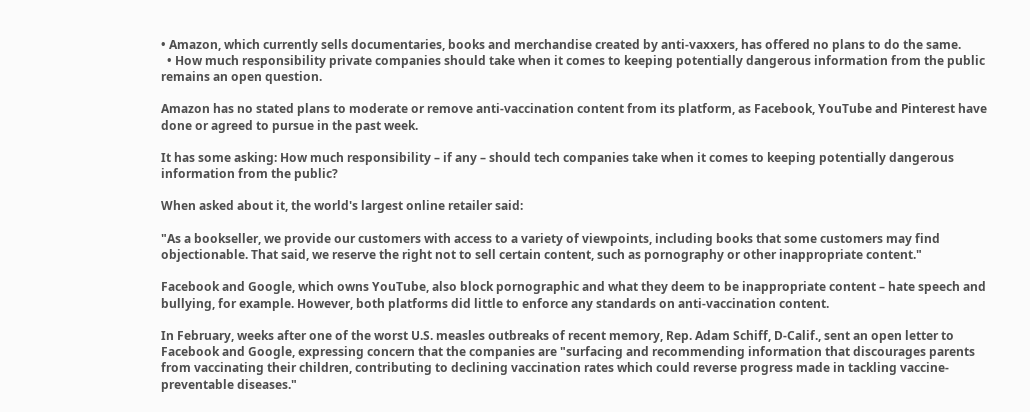• Amazon, which currently sells documentaries, books and merchandise created by anti-vaxxers, has offered no plans to do the same.
  • How much responsibility private companies should take when it comes to keeping potentially dangerous information from the public remains an open question.

Amazon has no stated plans to moderate or remove anti-vaccination content from its platform, as Facebook, YouTube and Pinterest have done or agreed to pursue in the past week.

It has some asking: How much responsibility – if any – should tech companies take when it comes to keeping potentially dangerous information from the public?

When asked about it, the world's largest online retailer said:

"As a bookseller, we provide our customers with access to a variety of viewpoints, including books that some customers may find objectionable. That said, we reserve the right not to sell certain content, such as pornography or other inappropriate content."

Facebook and Google, which owns YouTube, also block pornographic and what they deem to be inappropriate content – hate speech and bullying, for example. However, both platforms did little to enforce any standards on anti-vaccination content.

In February, weeks after one of the worst U.S. measles outbreaks of recent memory, Rep. Adam Schiff, D-Calif., sent an open letter to Facebook and Google, expressing concern that the companies are "surfacing and recommending information that discourages parents from vaccinating their children, contributing to declining vaccination rates which could reverse progress made in tackling vaccine-preventable diseases."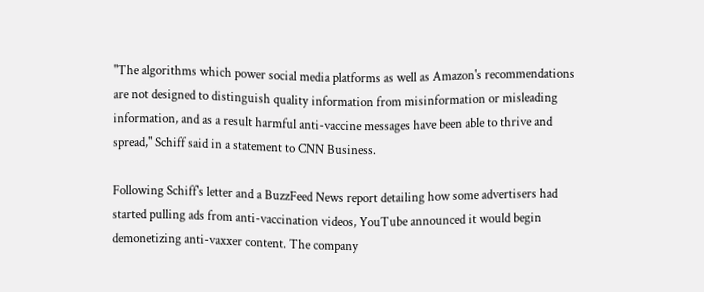"The algorithms which power social media platforms as well as Amazon's recommendations are not designed to distinguish quality information from misinformation or misleading information, and as a result harmful anti-vaccine messages have been able to thrive and spread," Schiff said in a statement to CNN Business.

Following Schiff's letter and a BuzzFeed News report detailing how some advertisers had started pulling ads from anti-vaccination videos, YouTube announced it would begin demonetizing anti-vaxxer content. The company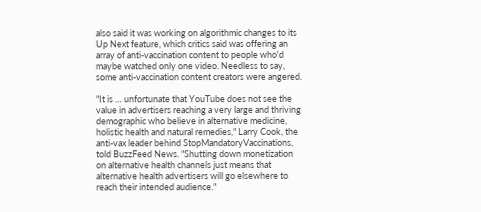also said it was working on algorithmic changes to its Up Next feature, which critics said was offering an array of anti-vaccination content to people who'd maybe watched only one video. Needless to say, some anti-vaccination content creators were angered.

"It is … unfortunate that YouTube does not see the value in advertisers reaching a very large and thriving demographic who believe in alternative medicine, holistic health and natural remedies," Larry Cook, the anti-vax leader behind StopMandatoryVaccinations, told BuzzFeed News. "Shutting down monetization on alternative health channels just means that alternative health advertisers will go elsewhere to reach their intended audience."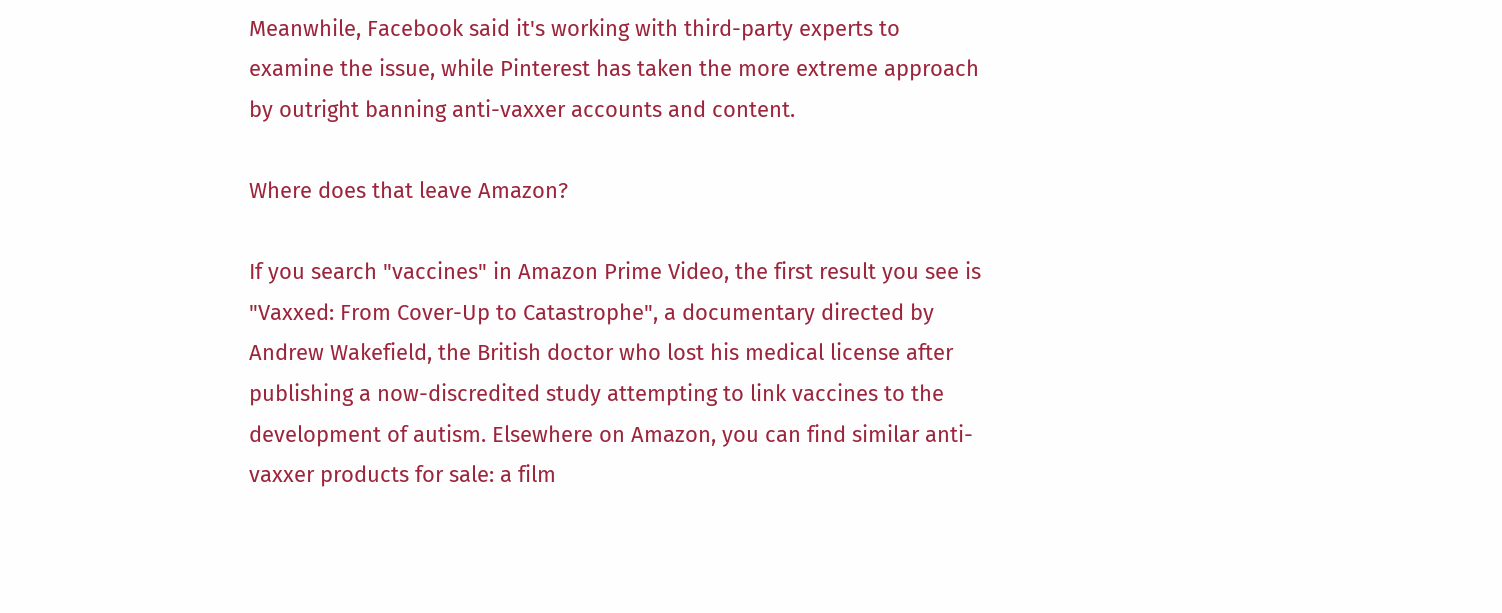Meanwhile, Facebook said it's working with third-party experts to examine the issue, while Pinterest has taken the more extreme approach by outright banning anti-vaxxer accounts and content.

Where does that leave Amazon?

If you search "vaccines" in Amazon Prime Video, the first result you see is "Vaxxed: From Cover-Up to Catastrophe", a documentary directed by Andrew Wakefield, the British doctor who lost his medical license after publishing a now-discredited study attempting to link vaccines to the development of autism. Elsewhere on Amazon, you can find similar anti-vaxxer products for sale: a film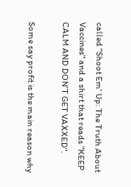called "Shoot Em' Up: The Truth About Vaccines" and a shirt that reads "KEEP CALM AND DON'T GET VAXXED".

Some say profit is the main reason why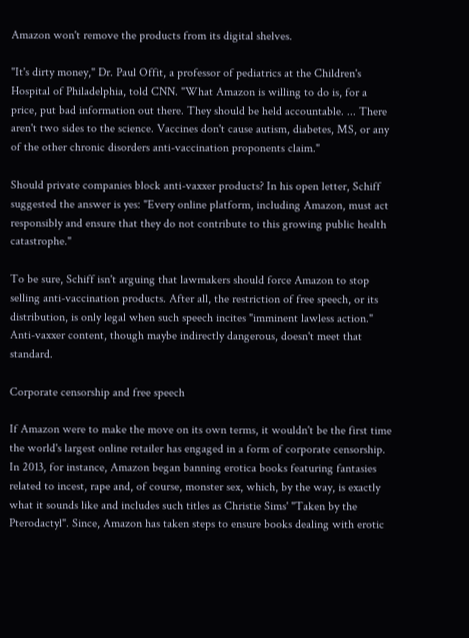Amazon won't remove the products from its digital shelves.

"It's dirty money," Dr. Paul Offit, a professor of pediatrics at the Children's Hospital of Philadelphia, told CNN. "What Amazon is willing to do is, for a price, put bad information out there. They should be held accountable. ... There aren't two sides to the science. Vaccines don't cause autism, diabetes, MS, or any of the other chronic disorders anti-vaccination proponents claim."

Should private companies block anti-vaxxer products? In his open letter, Schiff suggested the answer is yes: "Every online platform, including Amazon, must act responsibly and ensure that they do not contribute to this growing public health catastrophe."

To be sure, Schiff isn't arguing that lawmakers should force Amazon to stop selling anti-vaccination products. After all, the restriction of free speech, or its distribution, is only legal when such speech incites "imminent lawless action." Anti-vaxxer content, though maybe indirectly dangerous, doesn't meet that standard.

Corporate censorship and free speech

If Amazon were to make the move on its own terms, it wouldn't be the first time the world's largest online retailer has engaged in a form of corporate censorship. In 2013, for instance, Amazon began banning erotica books featuring fantasies related to incest, rape and, of course, monster sex, which, by the way, is exactly what it sounds like and includes such titles as Christie Sims' "Taken by the Pterodactyl". Since, Amazon has taken steps to ensure books dealing with erotic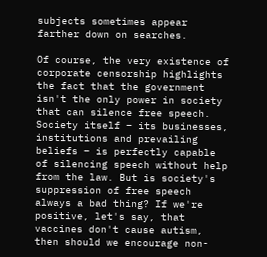subjects sometimes appear farther down on searches.

Of course, the very existence of corporate censorship highlights the fact that the government isn't the only power in society that can silence free speech. Society itself – its businesses, institutions and prevailing beliefs – is perfectly capable of silencing speech without help from the law. But is society's suppression of free speech always a bad thing? If we're positive, let's say, that vaccines don't cause autism, then should we encourage non-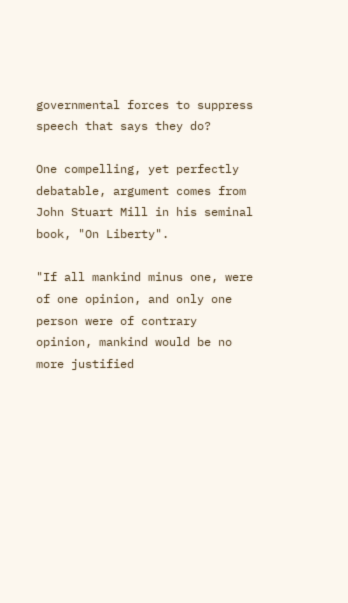governmental forces to suppress speech that says they do?

One compelling, yet perfectly debatable, argument comes from John Stuart Mill in his seminal book, "On Liberty".

"If all mankind minus one, were of one opinion, and only one person were of contrary opinion, mankind would be no more justified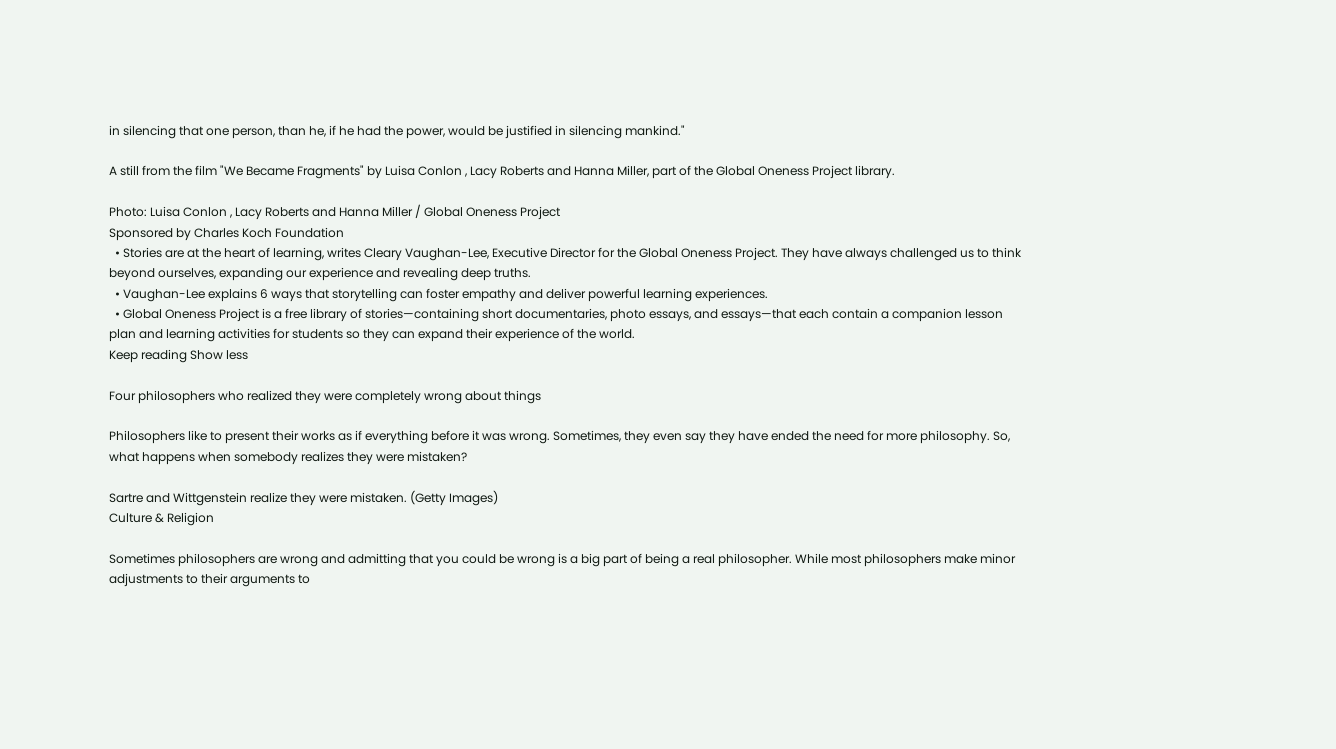in silencing that one person, than he, if he had the power, would be justified in silencing mankind."

A still from the film "We Became Fragments" by Luisa Conlon , Lacy Roberts and Hanna Miller, part of the Global Oneness Project library.

Photo: Luisa Conlon , Lacy Roberts and Hanna Miller / Global Oneness Project
Sponsored by Charles Koch Foundation
  • Stories are at the heart of learning, writes Cleary Vaughan-Lee, Executive Director for the Global Oneness Project. They have always challenged us to think beyond ourselves, expanding our experience and revealing deep truths.
  • Vaughan-Lee explains 6 ways that storytelling can foster empathy and deliver powerful learning experiences.
  • Global Oneness Project is a free library of stories—containing short documentaries, photo essays, and essays—that each contain a companion lesson plan and learning activities for students so they can expand their experience of the world.
Keep reading Show less

Four philosophers who realized they were completely wrong about things

Philosophers like to present their works as if everything before it was wrong. Sometimes, they even say they have ended the need for more philosophy. So, what happens when somebody realizes they were mistaken?

Sartre and Wittgenstein realize they were mistaken. (Getty Images)
Culture & Religion

Sometimes philosophers are wrong and admitting that you could be wrong is a big part of being a real philosopher. While most philosophers make minor adjustments to their arguments to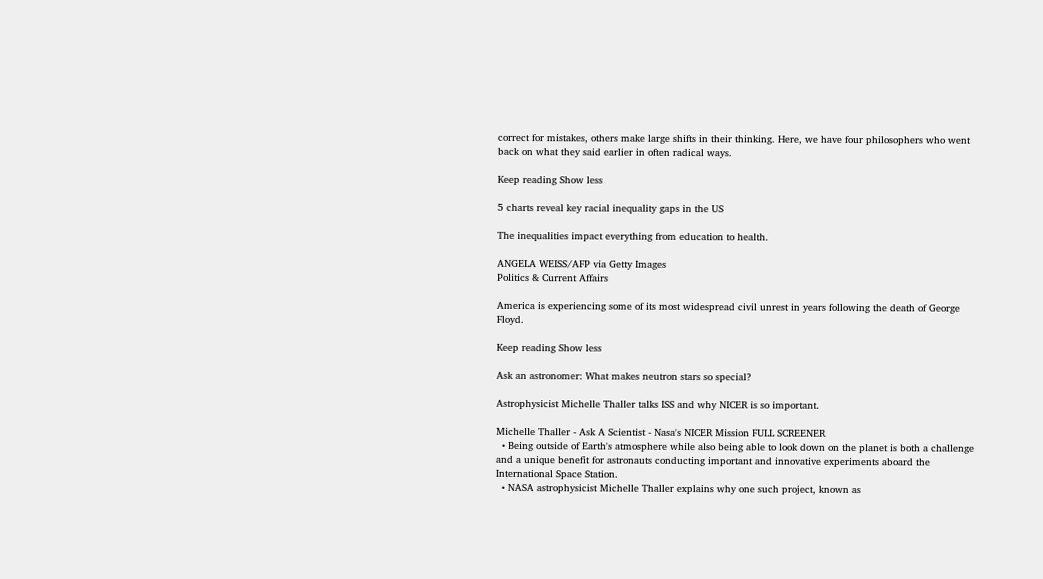correct for mistakes, others make large shifts in their thinking. Here, we have four philosophers who went back on what they said earlier in often radical ways.

Keep reading Show less

5 charts reveal key racial inequality gaps in the US

The inequalities impact everything from education to health.

ANGELA WEISS/AFP via Getty Images
Politics & Current Affairs

America is experiencing some of its most widespread civil unrest in years following the death of George Floyd.

Keep reading Show less

Ask an astronomer: What makes neutron stars so special?

Astrophysicist Michelle Thaller talks ISS and why NICER is so important.

Michelle Thaller - Ask A Scientist - Nasa's NICER Mission FULL SCREENER
  • Being outside of Earth's atmosphere while also being able to look down on the planet is both a challenge and a unique benefit for astronauts conducting important and innovative experiments aboard the International Space Station.
  • NASA astrophysicist Michelle Thaller explains why one such project, known as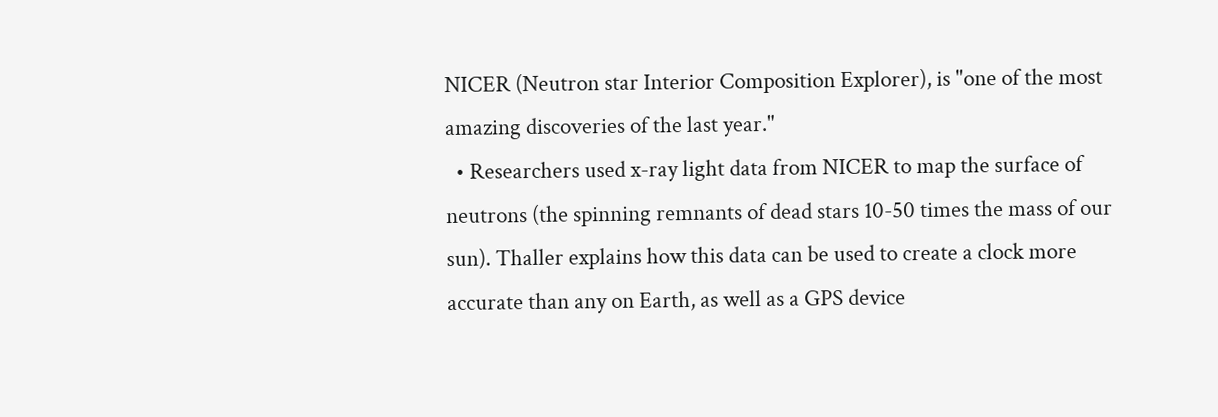NICER (Neutron star Interior Composition Explorer), is "one of the most amazing discoveries of the last year."
  • Researchers used x-ray light data from NICER to map the surface of neutrons (the spinning remnants of dead stars 10-50 times the mass of our sun). Thaller explains how this data can be used to create a clock more accurate than any on Earth, as well as a GPS device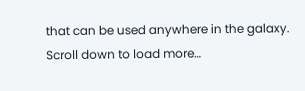that can be used anywhere in the galaxy.
Scroll down to load more…